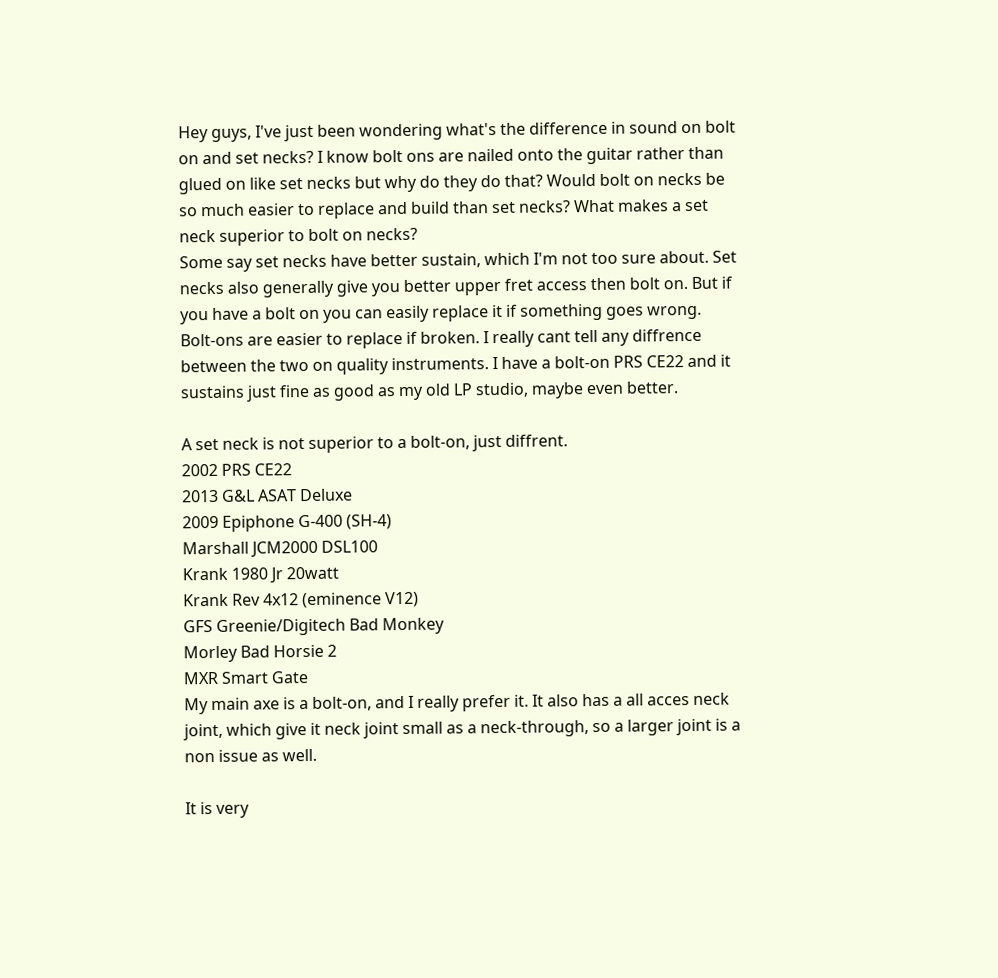Hey guys, I've just been wondering what's the difference in sound on bolt on and set necks? I know bolt ons are nailed onto the guitar rather than glued on like set necks but why do they do that? Would bolt on necks be so much easier to replace and build than set necks? What makes a set neck superior to bolt on necks?
Some say set necks have better sustain, which I'm not too sure about. Set necks also generally give you better upper fret access then bolt on. But if you have a bolt on you can easily replace it if something goes wrong.
Bolt-ons are easier to replace if broken. I really cant tell any diffrence between the two on quality instruments. I have a bolt-on PRS CE22 and it sustains just fine as good as my old LP studio, maybe even better.

A set neck is not superior to a bolt-on, just diffrent.
2002 PRS CE22
2013 G&L ASAT Deluxe
2009 Epiphone G-400 (SH-4)
Marshall JCM2000 DSL100
Krank 1980 Jr 20watt
Krank Rev 4x12 (eminence V12)
GFS Greenie/Digitech Bad Monkey
Morley Bad Horsie 2
MXR Smart Gate
My main axe is a bolt-on, and I really prefer it. It also has a all acces neck joint, which give it neck joint small as a neck-through, so a larger joint is a non issue as well.

It is very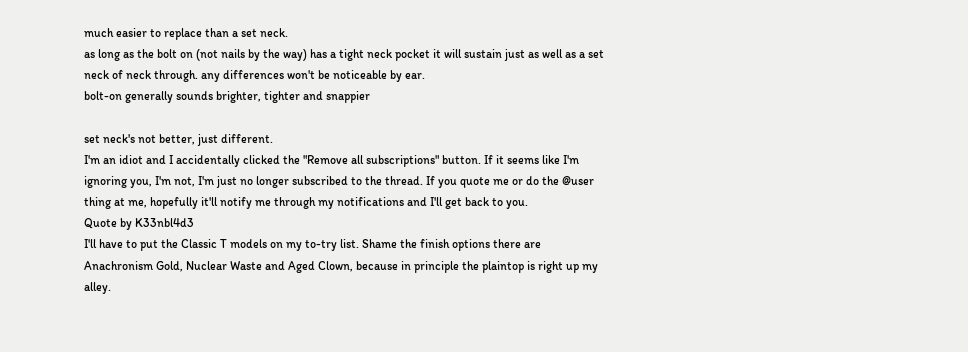much easier to replace than a set neck.
as long as the bolt on (not nails by the way) has a tight neck pocket it will sustain just as well as a set neck of neck through. any differences won't be noticeable by ear.
bolt-on generally sounds brighter, tighter and snappier

set neck's not better, just different.
I'm an idiot and I accidentally clicked the "Remove all subscriptions" button. If it seems like I'm ignoring you, I'm not, I'm just no longer subscribed to the thread. If you quote me or do the @user thing at me, hopefully it'll notify me through my notifications and I'll get back to you.
Quote by K33nbl4d3
I'll have to put the Classic T models on my to-try list. Shame the finish options there are Anachronism Gold, Nuclear Waste and Aged Clown, because in principle the plaintop is right up my alley.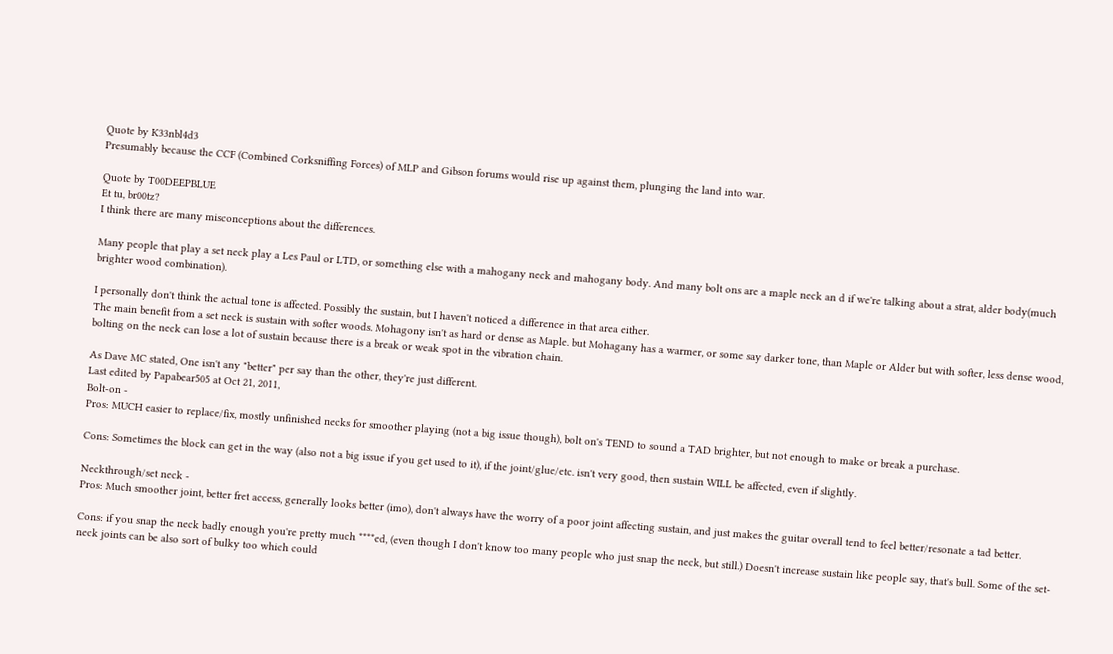Quote by K33nbl4d3
Presumably because the CCF (Combined Corksniffing Forces) of MLP and Gibson forums would rise up against them, plunging the land into war.

Quote by T00DEEPBLUE
Et tu, br00tz?
I think there are many misconceptions about the differences.

Many people that play a set neck play a Les Paul or LTD, or something else with a mahogany neck and mahogany body. And many bolt ons are a maple neck an d if we're talking about a strat, alder body(much brighter wood combination).

I personally don't think the actual tone is affected. Possibly the sustain, but I haven't noticed a difference in that area either.
The main benefit from a set neck is sustain with softer woods. Mohagony isn't as hard or dense as Maple. but Mohagany has a warmer, or some say darker tone, than Maple or Alder but with softer, less dense wood, bolting on the neck can lose a lot of sustain because there is a break or weak spot in the vibration chain.

As Dave MC stated, One isn't any "better" per say than the other, they're just different.
Last edited by Papabear505 at Oct 21, 2011,
Bolt-on -
Pros: MUCH easier to replace/fix, mostly unfinished necks for smoother playing (not a big issue though), bolt on's TEND to sound a TAD brighter, but not enough to make or break a purchase.

Cons: Sometimes the block can get in the way (also not a big issue if you get used to it), if the joint/glue/etc. isn't very good, then sustain WILL be affected, even if slightly.

Neckthrough/set neck -
Pros: Much smoother joint, better fret access, generally looks better (imo), don't always have the worry of a poor joint affecting sustain, and just makes the guitar overall tend to feel better/resonate a tad better.

Cons: if you snap the neck badly enough you're pretty much ****ed, (even though I don't know too many people who just snap the neck, but still.) Doesn't increase sustain like people say, that's bull. Some of the set-neck joints can be also sort of bulky too which could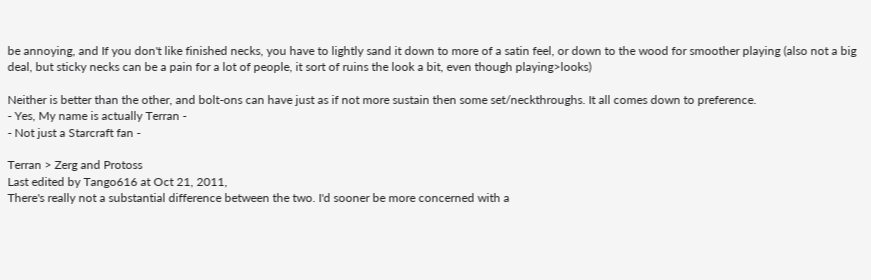be annoying, and If you don't like finished necks, you have to lightly sand it down to more of a satin feel, or down to the wood for smoother playing (also not a big deal, but sticky necks can be a pain for a lot of people, it sort of ruins the look a bit, even though playing>looks)

Neither is better than the other, and bolt-ons can have just as if not more sustain then some set/neckthroughs. It all comes down to preference.
- Yes, My name is actually Terran -
- Not just a Starcraft fan -

Terran > Zerg and Protoss
Last edited by Tango616 at Oct 21, 2011,
There's really not a substantial difference between the two. I'd sooner be more concerned with a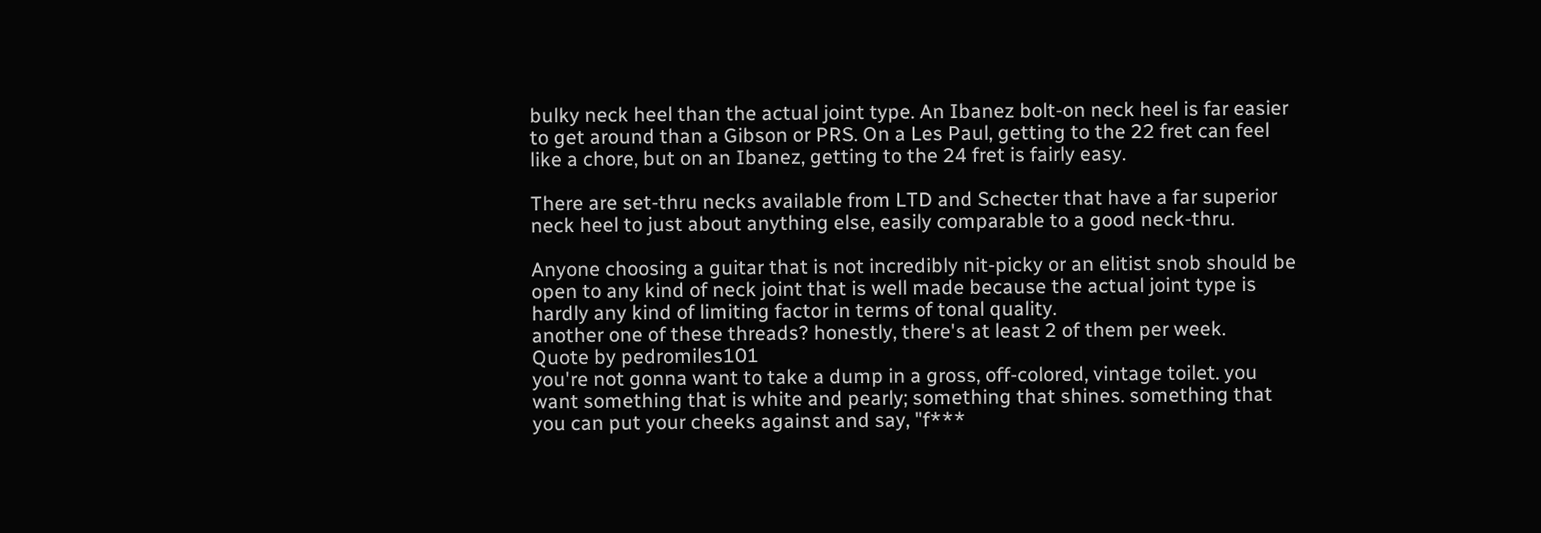bulky neck heel than the actual joint type. An Ibanez bolt-on neck heel is far easier to get around than a Gibson or PRS. On a Les Paul, getting to the 22 fret can feel like a chore, but on an Ibanez, getting to the 24 fret is fairly easy.

There are set-thru necks available from LTD and Schecter that have a far superior neck heel to just about anything else, easily comparable to a good neck-thru.

Anyone choosing a guitar that is not incredibly nit-picky or an elitist snob should be open to any kind of neck joint that is well made because the actual joint type is hardly any kind of limiting factor in terms of tonal quality.
another one of these threads? honestly, there's at least 2 of them per week.
Quote by pedromiles101
you're not gonna want to take a dump in a gross, off-colored, vintage toilet. you want something that is white and pearly; something that shines. something that you can put your cheeks against and say, "f***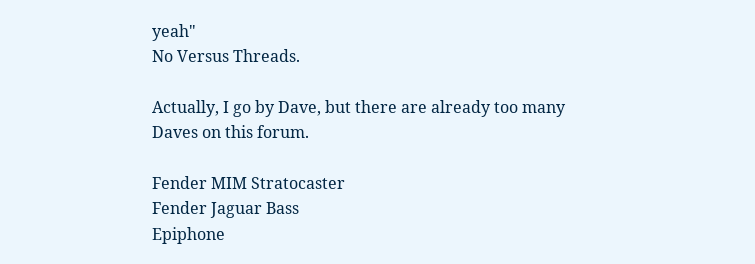yeah"
No Versus Threads.

Actually, I go by Dave, but there are already too many Daves on this forum.

Fender MIM Stratocaster
Fender Jaguar Bass
Epiphone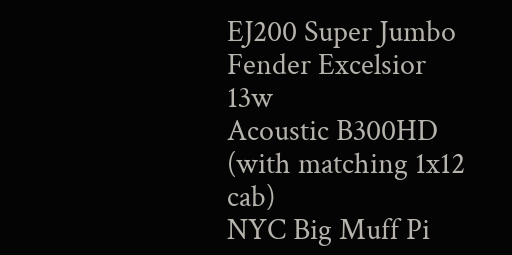EJ200 Super Jumbo
Fender Excelsior 13w
Acoustic B300HD (with matching 1x12 cab)
NYC Big Muff Pi